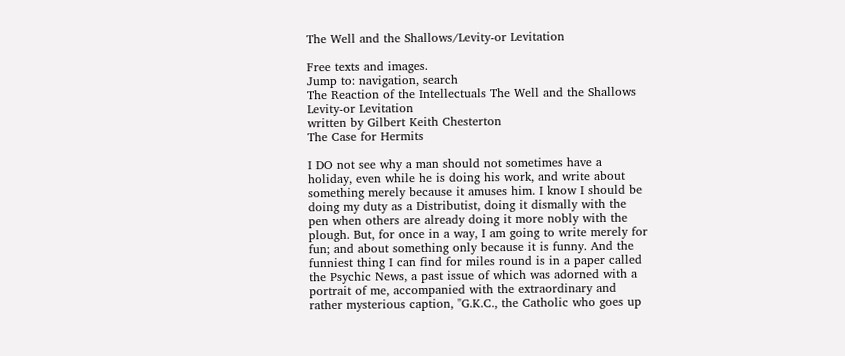The Well and the Shallows/Levity-or Levitation

Free texts and images.
Jump to: navigation, search
The Reaction of the Intellectuals The Well and the Shallows
Levity-or Levitation
written by Gilbert Keith Chesterton
The Case for Hermits

I DO not see why a man should not sometimes have a holiday, even while he is doing his work, and write about something merely because it amuses him. I know I should be doing my duty as a Distributist, doing it dismally with the pen when others are already doing it more nobly with the plough. But, for once in a way, I am going to write merely for fun; and about something only because it is funny. And the funniest thing I can find for miles round is in a paper called the Psychic News, a past issue of which was adorned with a portrait of me, accompanied with the extraordinary and rather mysterious caption, "G.K.C., the Catholic who goes up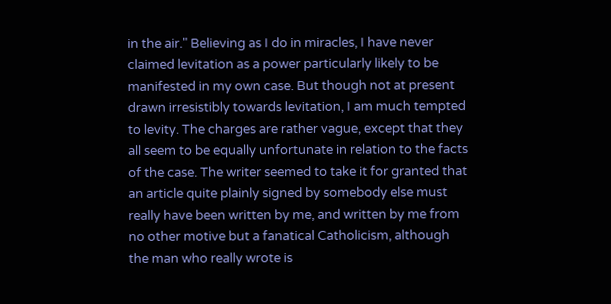in the air." Believing as I do in miracles, I have never claimed levitation as a power particularly likely to be manifested in my own case. But though not at present drawn irresistibly towards levitation, I am much tempted to levity. The charges are rather vague, except that they all seem to be equally unfortunate in relation to the facts of the case. The writer seemed to take it for granted that an article quite plainly signed by somebody else must really have been written by me, and written by me from no other motive but a fanatical Catholicism, although the man who really wrote is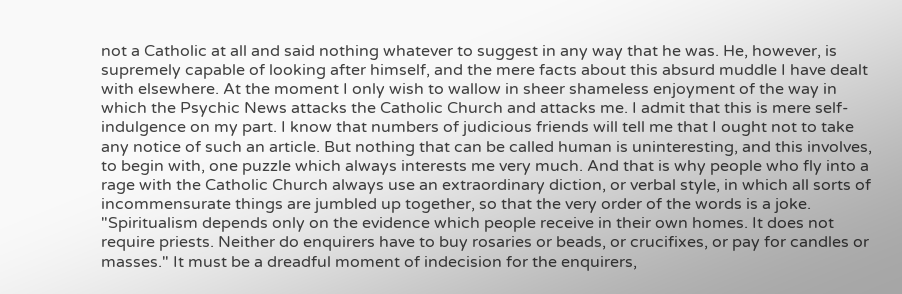not a Catholic at all and said nothing whatever to suggest in any way that he was. He, however, is supremely capable of looking after himself, and the mere facts about this absurd muddle I have dealt with elsewhere. At the moment I only wish to wallow in sheer shameless enjoyment of the way in which the Psychic News attacks the Catholic Church and attacks me. I admit that this is mere self-indulgence on my part. I know that numbers of judicious friends will tell me that I ought not to take any notice of such an article. But nothing that can be called human is uninteresting, and this involves, to begin with, one puzzle which always interests me very much. And that is why people who fly into a rage with the Catholic Church always use an extraordinary diction, or verbal style, in which all sorts of incommensurate things are jumbled up together, so that the very order of the words is a joke. "Spiritualism depends only on the evidence which people receive in their own homes. It does not require priests. Neither do enquirers have to buy rosaries or beads, or crucifixes, or pay for candles or masses." It must be a dreadful moment of indecision for the enquirers,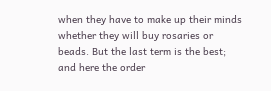when they have to make up their minds whether they will buy rosaries or beads. But the last term is the best; and here the order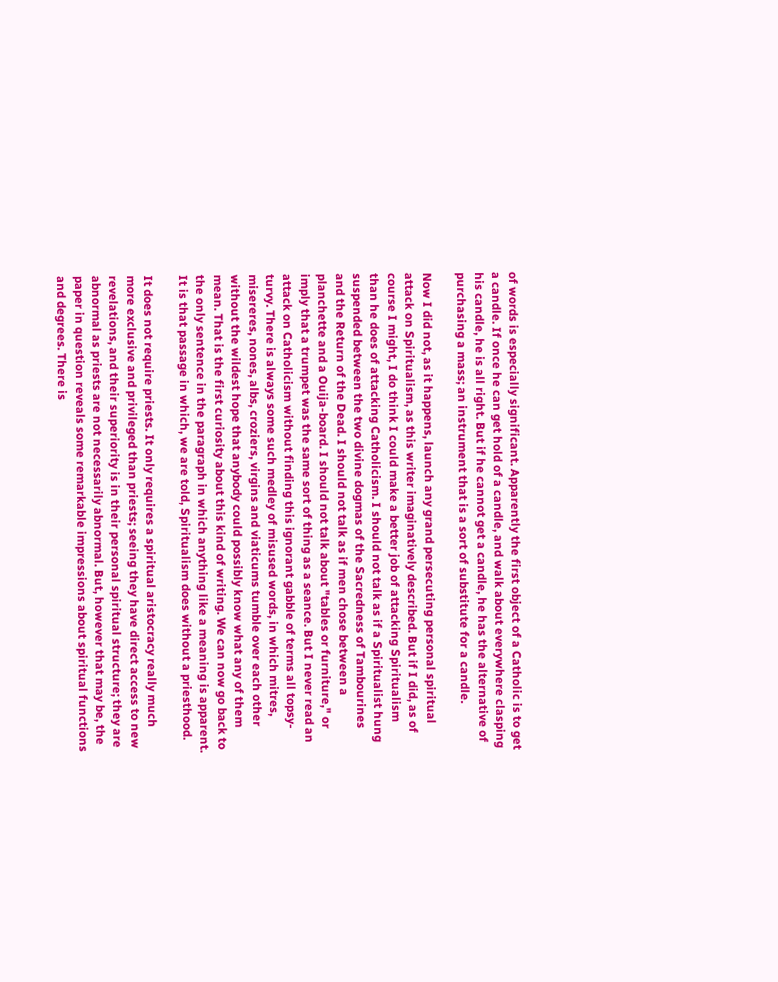of words is especially significant. Apparently the first object of a Catholic is to get a candle. If once he can get hold of a candle, and walk about everywhere clasping his candle, he is all right. But if he cannot get a candle, he has the alternative of purchasing a mass; an instrument that is a sort of substitute for a candle.

Now I did not, as it happens, launch any grand persecuting personal spiritual attack on Spiritualism, as this writer imaginatively described. But if I did, as of course I might, I do think I could make a better job of attacking Spiritualism than he does of attacking Catholicism. I should not talk as if a Spiritualist hung suspended between the two divine dogmas of the Sacredness of Tambourines and the Return of the Dead. I should not talk as if men chose between a planchette and a Ouija-board. I should not talk about "tables or furniture," or imply that a trumpet was the same sort of thing as a seance. But I never read an attack on Catholicism without finding this ignorant gabble of terms all topsy-turvy. There is always some such medley of misused words, in which mitres, misereres, nones, albs, croziers, virgins and viaticums tumble over each other without the wildest hope that anybody could possibly know what any of them mean. That is the first curiosity about this kind of writing. We can now go back to the only sentence in the paragraph in which anything like a meaning is apparent. It is that passage in which, we are told, Spiritualism does without a priesthood.

It does not require priests. It only requires a spiritual aristocracy really much more exclusive and privileged than priests; seeing they have direct access to new revelations, and their superiority is in their personal spiritual structure; they are abnormal as priests are not necessarily abnormal. But, however that may be, the paper in question reveals some remarkable impressions about spiritual functions and degrees. There is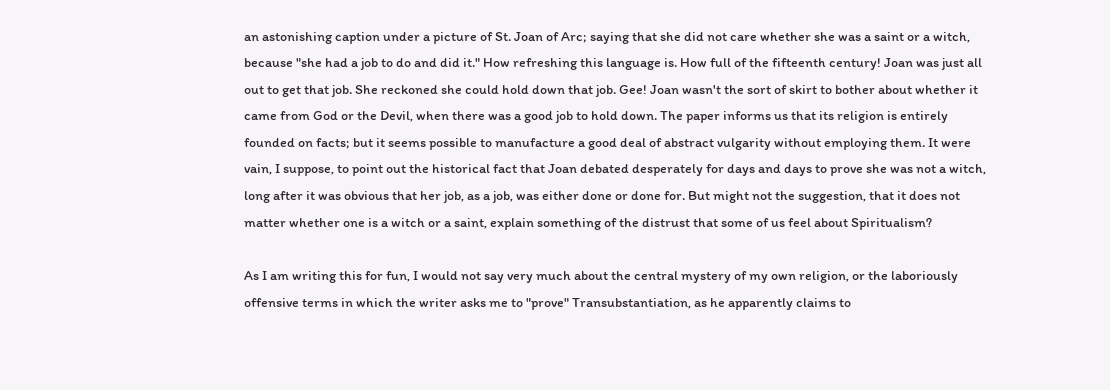an astonishing caption under a picture of St. Joan of Arc; saying that she did not care whether she was a saint or a witch, because "she had a job to do and did it." How refreshing this language is. How full of the fifteenth century! Joan was just all out to get that job. She reckoned she could hold down that job. Gee! Joan wasn't the sort of skirt to bother about whether it came from God or the Devil, when there was a good job to hold down. The paper informs us that its religion is entirely founded on facts; but it seems possible to manufacture a good deal of abstract vulgarity without employing them. It were vain, I suppose, to point out the historical fact that Joan debated desperately for days and days to prove she was not a witch, long after it was obvious that her job, as a job, was either done or done for. But might not the suggestion, that it does not matter whether one is a witch or a saint, explain something of the distrust that some of us feel about Spiritualism?

As I am writing this for fun, I would not say very much about the central mystery of my own religion, or the laboriously offensive terms in which the writer asks me to "prove" Transubstantiation, as he apparently claims to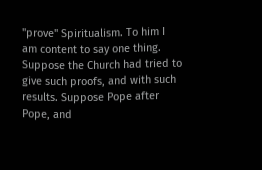"prove" Spiritualism. To him I am content to say one thing. Suppose the Church had tried to give such proofs, and with such results. Suppose Pope after Pope, and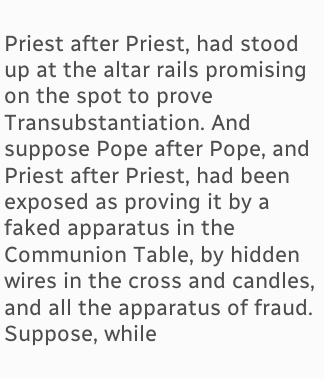Priest after Priest, had stood up at the altar rails promising on the spot to prove Transubstantiation. And suppose Pope after Pope, and Priest after Priest, had been exposed as proving it by a faked apparatus in the Communion Table, by hidden wires in the cross and candles, and all the apparatus of fraud. Suppose, while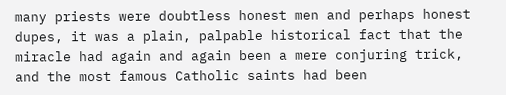many priests were doubtless honest men and perhaps honest dupes, it was a plain, palpable historical fact that the miracle had again and again been a mere conjuring trick, and the most famous Catholic saints had been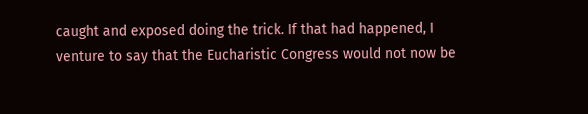caught and exposed doing the trick. If that had happened, I venture to say that the Eucharistic Congress would not now be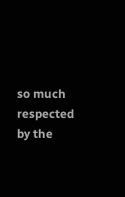so much respected by the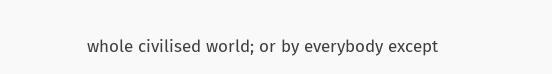whole civilised world; or by everybody except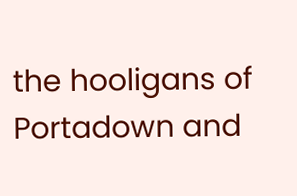the hooligans of Portadown and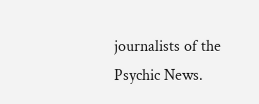journalists of the Psychic News.